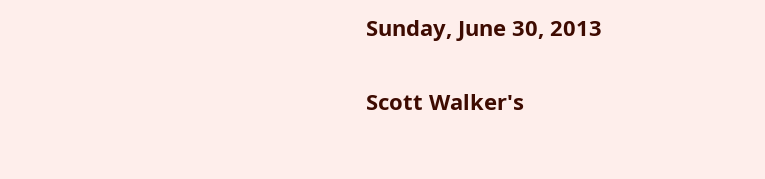Sunday, June 30, 2013

Scott Walker's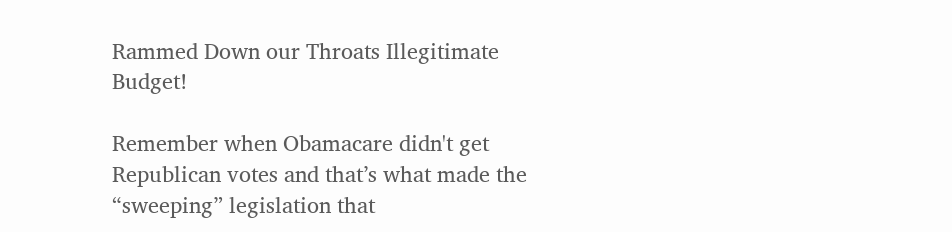Rammed Down our Throats Illegitimate Budget!

Remember when Obamacare didn't get Republican votes and that’s what made the “sweeping” legislation that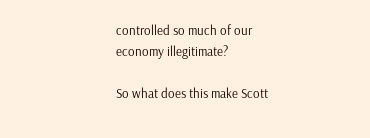controlled so much of our economy illegitimate?

So what does this make Scott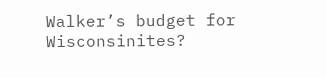Walker’s budget for Wisconsinites?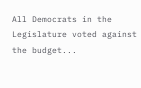All Democrats in the Legislature voted against the budget...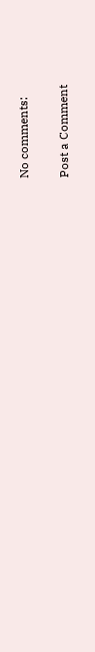No comments:

Post a Comment